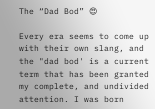The “Dad Bod” 😍

Every era seems to come up with their own slang, and the "dad bod' is a current term that has been granted my complete, and undivided attention. I was born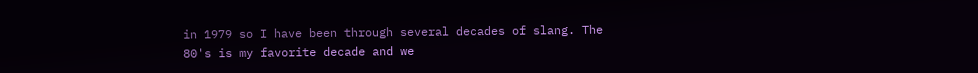in 1979 so I have been through several decades of slang. The 80's is my favorite decade and we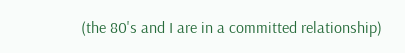(the 80's and I are in a committed relationship)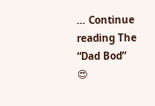… Continue reading The “Dad Bod” 😍